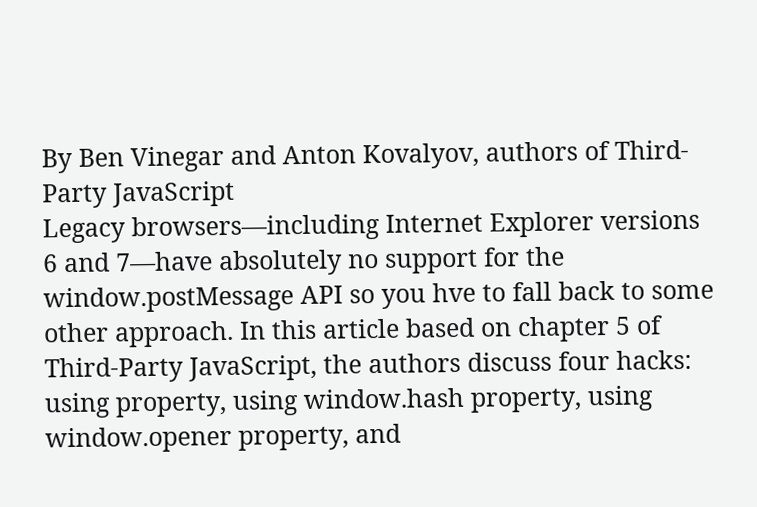By Ben Vinegar and Anton Kovalyov, authors of Third-Party JavaScript
Legacy browsers—including Internet Explorer versions 6 and 7—have absolutely no support for the window.postMessage API so you hve to fall back to some other approach. In this article based on chapter 5 of Third-Party JavaScript, the authors discuss four hacks: using property, using window.hash property, using window.opener property, and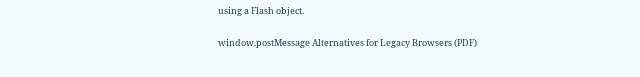using a Flash object.

window.postMessage Alternatives for Legacy Browsers (PDF)